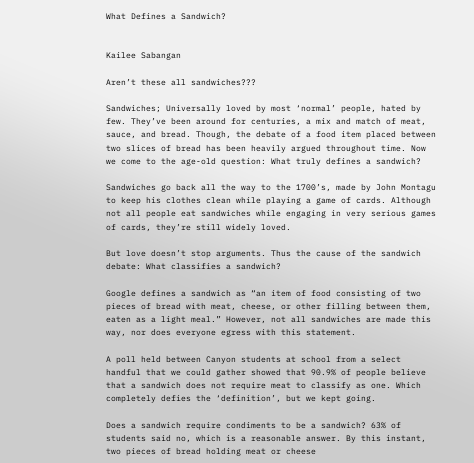What Defines a Sandwich?


Kailee Sabangan

Aren’t these all sandwiches???

Sandwiches; Universally loved by most ‘normal’ people, hated by few. They’ve been around for centuries, a mix and match of meat, sauce, and bread. Though, the debate of a food item placed between two slices of bread has been heavily argued throughout time. Now we come to the age-old question: What truly defines a sandwich?

Sandwiches go back all the way to the 1700’s, made by John Montagu to keep his clothes clean while playing a game of cards. Although not all people eat sandwiches while engaging in very serious games of cards, they’re still widely loved.

But love doesn’t stop arguments. Thus the cause of the sandwich debate: What classifies a sandwich?

Google defines a sandwich as “an item of food consisting of two pieces of bread with meat, cheese, or other filling between them, eaten as a light meal.” However, not all sandwiches are made this way, nor does everyone egress with this statement.

A poll held between Canyon students at school from a select handful that we could gather showed that 90.9% of people believe that a sandwich does not require meat to classify as one. Which completely defies the ‘definition’, but we kept going.

Does a sandwich require condiments to be a sandwich? 63% of students said no, which is a reasonable answer. By this instant, two pieces of bread holding meat or cheese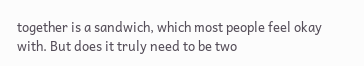together is a sandwich, which most people feel okay with. But does it truly need to be two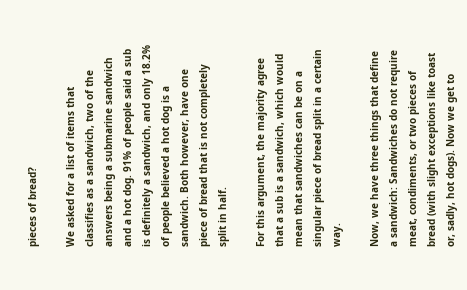pieces of bread?

We asked for a list of items that classifies as a sandwich, two of the answers being a submarine sandwich and a hot dog. 91% of people said a sub is definitely a sandwich, and only 18.2% of people believed a hot dog is a sandwich. Both however, have one piece of bread that is not completely split in half.

For this argument, the majority agree that a sub is a sandwich, which would mean that sandwiches can be on a singular piece of bread split in a certain way.

Now, we have three things that define a sandwich: Sandwiches do not require meat, condiments, or two pieces of bread (with slight exceptions like toast or, sadly, hot dogs). Now we get to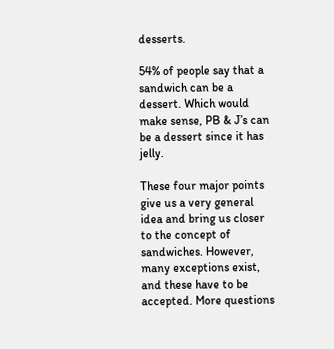desserts.

54% of people say that a sandwich can be a dessert. Which would make sense, PB & J’s can be a dessert since it has jelly.

These four major points give us a very general idea and bring us closer to the concept of sandwiches. However, many exceptions exist, and these have to be accepted. More questions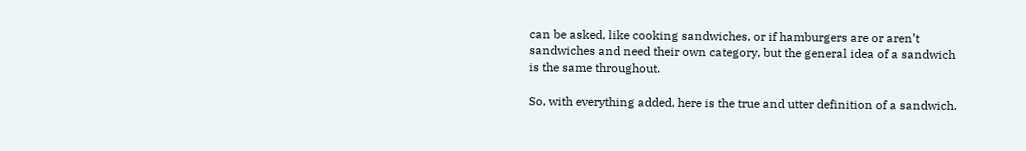can be asked, like cooking sandwiches, or if hamburgers are or aren’t sandwiches and need their own category, but the general idea of a sandwich is the same throughout.

So, with everything added, here is the true and utter definition of a sandwich.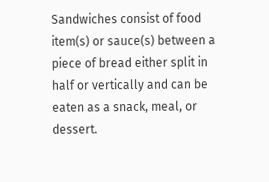Sandwiches consist of food item(s) or sauce(s) between a piece of bread either split in half or vertically and can be eaten as a snack, meal, or dessert.